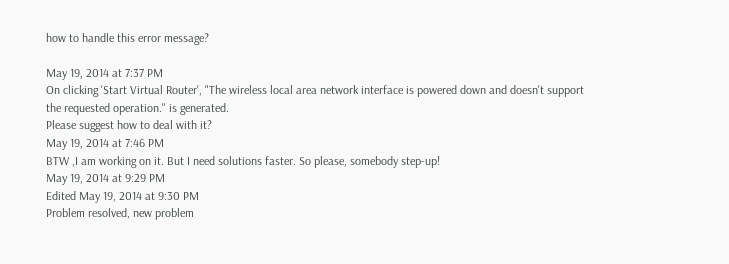how to handle this error message?

May 19, 2014 at 7:37 PM
On clicking 'Start Virtual Router', "The wireless local area network interface is powered down and doesn't support the requested operation." is generated.
Please suggest how to deal with it?
May 19, 2014 at 7:46 PM
BTW ,I am working on it. But I need solutions faster. So please, somebody step-up!
May 19, 2014 at 9:29 PM
Edited May 19, 2014 at 9:30 PM
Problem resolved, new problem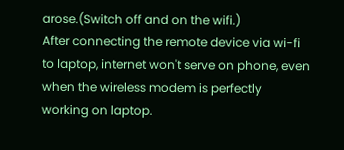arose.(Switch off and on the wifi.)
After connecting the remote device via wi-fi to laptop, internet won't serve on phone, even when the wireless modem is perfectly working on laptop.